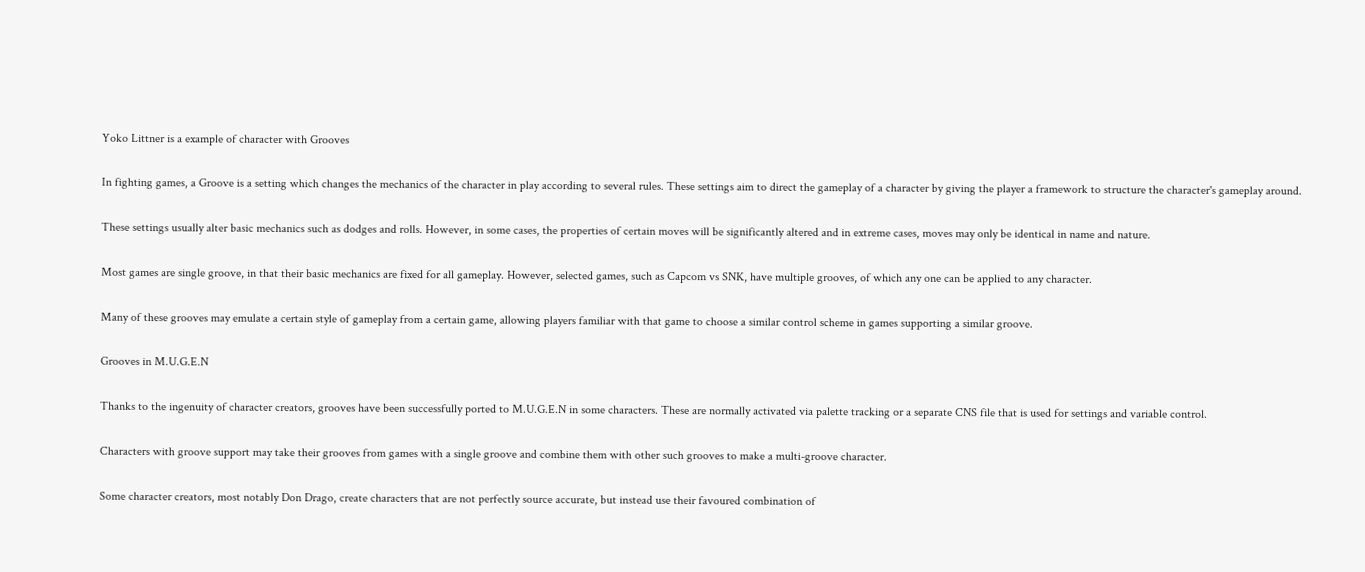Yoko Littner is a example of character with Grooves

In fighting games, a Groove is a setting which changes the mechanics of the character in play according to several rules. These settings aim to direct the gameplay of a character by giving the player a framework to structure the character's gameplay around.

These settings usually alter basic mechanics such as dodges and rolls. However, in some cases, the properties of certain moves will be significantly altered and in extreme cases, moves may only be identical in name and nature.

Most games are single groove, in that their basic mechanics are fixed for all gameplay. However, selected games, such as Capcom vs SNK, have multiple grooves, of which any one can be applied to any character.

Many of these grooves may emulate a certain style of gameplay from a certain game, allowing players familiar with that game to choose a similar control scheme in games supporting a similar groove.

Grooves in M.U.G.E.N

Thanks to the ingenuity of character creators, grooves have been successfully ported to M.U.G.E.N in some characters. These are normally activated via palette tracking or a separate CNS file that is used for settings and variable control.

Characters with groove support may take their grooves from games with a single groove and combine them with other such grooves to make a multi-groove character.

Some character creators, most notably Don Drago, create characters that are not perfectly source accurate, but instead use their favoured combination of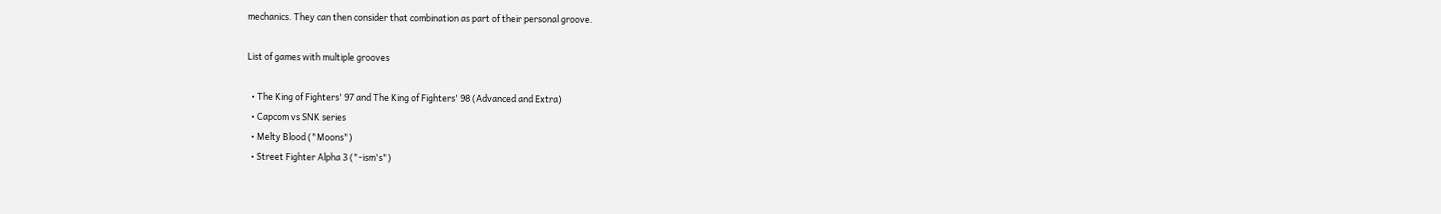mechanics. They can then consider that combination as part of their personal groove.

List of games with multiple grooves

  • The King of Fighters' 97 and The King of Fighters' 98 (Advanced and Extra)
  • Capcom vs SNK series
  • Melty Blood ("Moons")
  • Street Fighter Alpha 3 ("-ism's")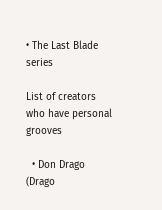• The Last Blade series

List of creators who have personal grooves

  • Don Drago (Drago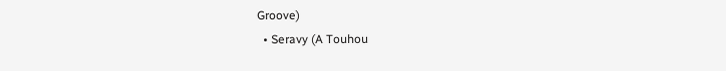Groove)
  • Seravy (A Touhou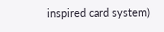inspired card system)